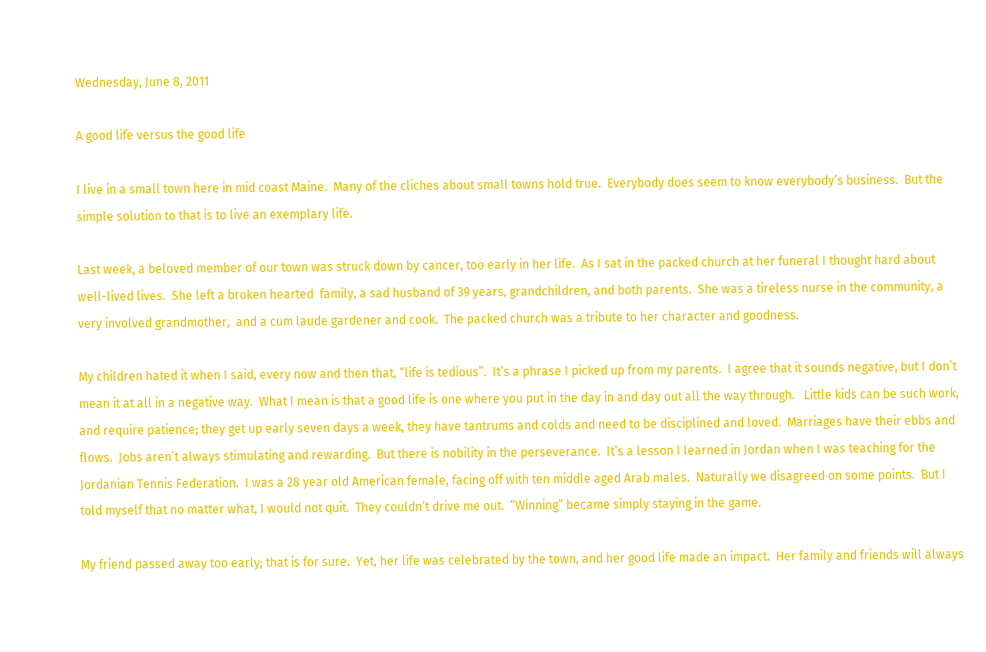Wednesday, June 8, 2011

A good life versus the good life

I live in a small town here in mid coast Maine.  Many of the cliches about small towns hold true.  Everybody does seem to know everybody’s business.  But the simple solution to that is to live an exemplary life.

Last week, a beloved member of our town was struck down by cancer, too early in her life.  As I sat in the packed church at her funeral I thought hard about well-lived lives.  She left a broken hearted  family, a sad husband of 39 years, grandchildren, and both parents.  She was a tireless nurse in the community, a very involved grandmother,  and a cum laude gardener and cook.  The packed church was a tribute to her character and goodness.

My children hated it when I said, every now and then that, “life is tedious”.  It’s a phrase I picked up from my parents.  I agree that it sounds negative, but I don’t mean it at all in a negative way.  What I mean is that a good life is one where you put in the day in and day out all the way through.   Little kids can be such work, and require patience; they get up early seven days a week, they have tantrums and colds and need to be disciplined and loved.  Marriages have their ebbs and flows.  Jobs aren’t always stimulating and rewarding.  But there is nobility in the perseverance.  It’s a lesson I learned in Jordan when I was teaching for the Jordanian Tennis Federation.  I was a 28 year old American female, facing off with ten middle aged Arab males.  Naturally we disagreed on some points.  But I told myself that no matter what, I would not quit.  They couldn’t drive me out.  “Winning” became simply staying in the game.

My friend passed away too early; that is for sure.  Yet, her life was celebrated by the town, and her good life made an impact.  Her family and friends will always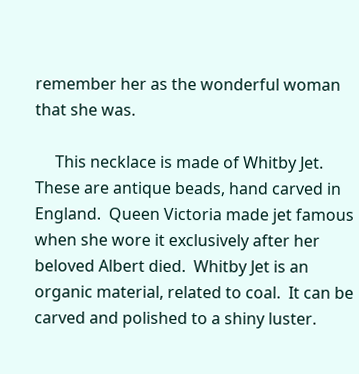remember her as the wonderful woman that she was.

     This necklace is made of Whitby Jet.  These are antique beads, hand carved in England.  Queen Victoria made jet famous when she wore it exclusively after her beloved Albert died.  Whitby Jet is an organic material, related to coal.  It can be carved and polished to a shiny luster.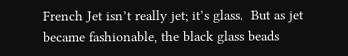French Jet isn’t really jet; it’s glass.  But as jet became fashionable, the black glass beads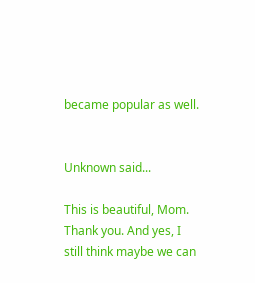became popular as well.


Unknown said...

This is beautiful, Mom. Thank you. And yes, I still think maybe we can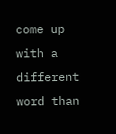come up with a different word than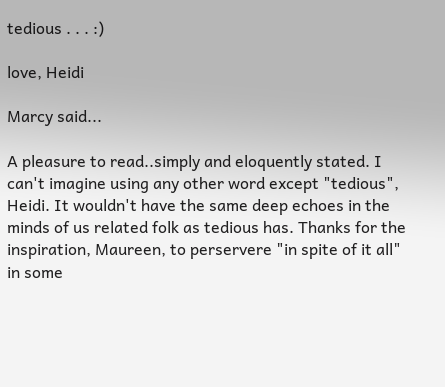tedious . . . :)

love, Heidi

Marcy said...

A pleasure to read..simply and eloquently stated. I can't imagine using any other word except "tedious", Heidi. It wouldn't have the same deep echoes in the minds of us related folk as tedious has. Thanks for the inspiration, Maureen, to perservere "in spite of it all" in some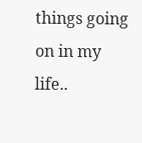things going on in my life..